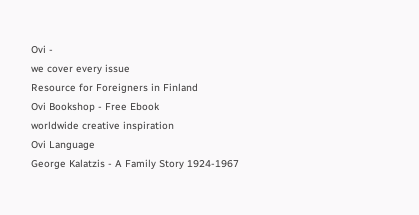Ovi -
we cover every issue
Resource for Foreigners in Finland
Ovi Bookshop - Free Ebook
worldwide creative inspiration
Ovi Language
George Kalatzis - A Family Story 1924-1967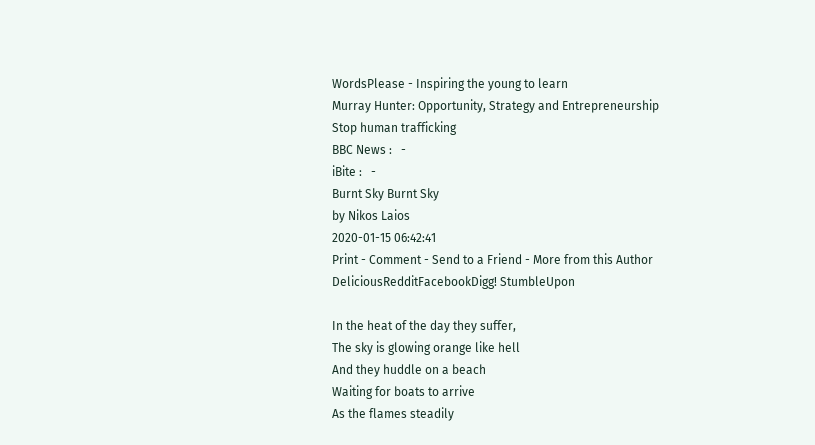WordsPlease - Inspiring the young to learn
Murray Hunter: Opportunity, Strategy and Entrepreneurship
Stop human trafficking
BBC News :   -
iBite :   -
Burnt Sky Burnt Sky
by Nikos Laios
2020-01-15 06:42:41
Print - Comment - Send to a Friend - More from this Author
DeliciousRedditFacebookDigg! StumbleUpon

In the heat of the day they suffer,
The sky is glowing orange like hell
And they huddle on a beach
Waiting for boats to arrive
As the flames steadily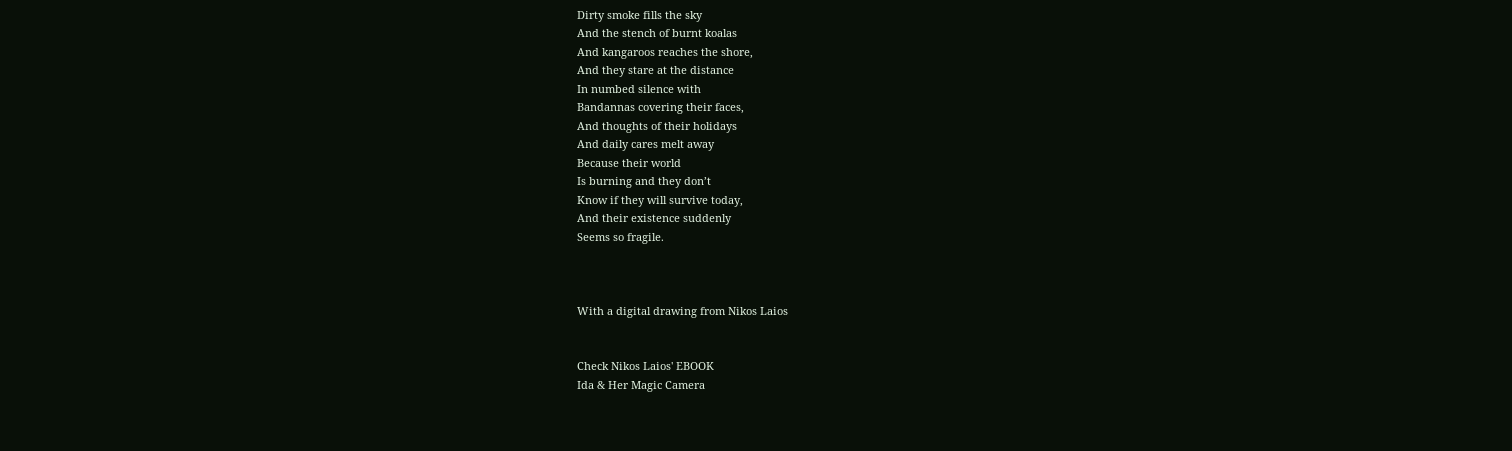Dirty smoke fills the sky
And the stench of burnt koalas
And kangaroos reaches the shore,
And they stare at the distance
In numbed silence with
Bandannas covering their faces,
And thoughts of their holidays
And daily cares melt away
Because their world
Is burning and they don’t
Know if they will survive today,
And their existence suddenly
Seems so fragile.



With a digital drawing from Nikos Laios


Check Nikos Laios' EBOOK
Ida & Her Magic Camera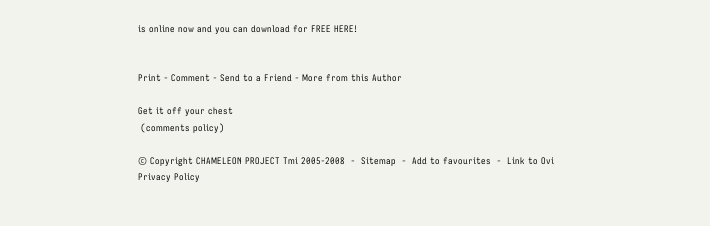is online now and you can download for FREE HERE!


Print - Comment - Send to a Friend - More from this Author

Get it off your chest
 (comments policy)

© Copyright CHAMELEON PROJECT Tmi 2005-2008  -  Sitemap  -  Add to favourites  -  Link to Ovi
Privacy Policy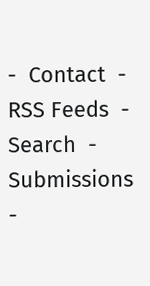-  Contact  -  RSS Feeds  -  Search  -  Submissions  -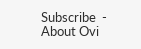Subscribe  -  About Ovi